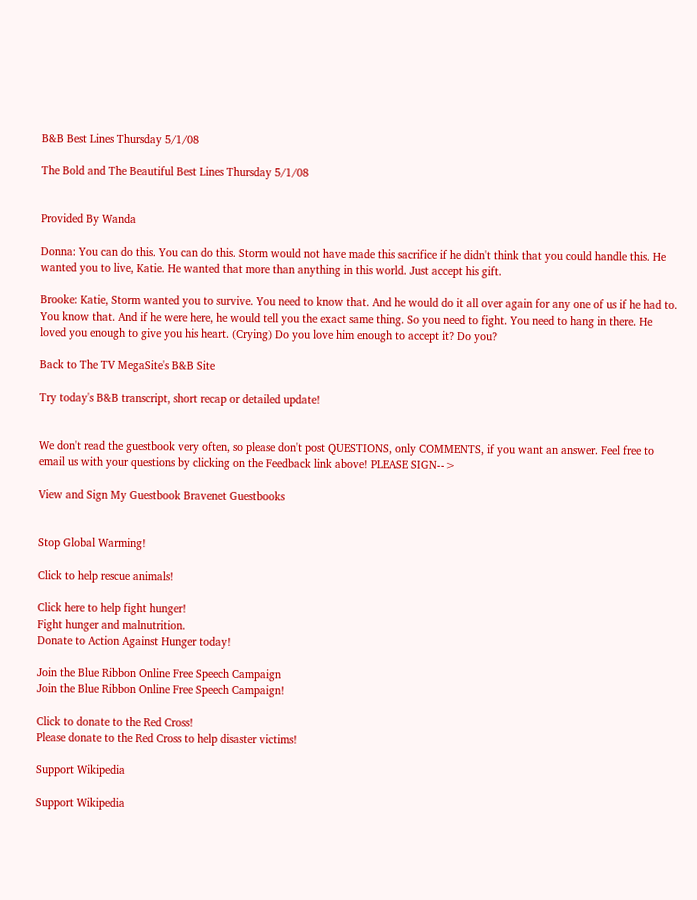B&B Best Lines Thursday 5/1/08

The Bold and The Beautiful Best Lines Thursday 5/1/08


Provided By Wanda

Donna: You can do this. You can do this. Storm would not have made this sacrifice if he didn't think that you could handle this. He wanted you to live, Katie. He wanted that more than anything in this world. Just accept his gift.

Brooke: Katie, Storm wanted you to survive. You need to know that. And he would do it all over again for any one of us if he had to. You know that. And if he were here, he would tell you the exact same thing. So you need to fight. You need to hang in there. He loved you enough to give you his heart. (Crying) Do you love him enough to accept it? Do you?

Back to The TV MegaSite's B&B Site

Try today's B&B transcript, short recap or detailed update!


We don't read the guestbook very often, so please don't post QUESTIONS, only COMMENTS, if you want an answer. Feel free to email us with your questions by clicking on the Feedback link above! PLEASE SIGN-->

View and Sign My Guestbook Bravenet Guestbooks


Stop Global Warming!

Click to help rescue animals!

Click here to help fight hunger!
Fight hunger and malnutrition.
Donate to Action Against Hunger today!

Join the Blue Ribbon Online Free Speech Campaign
Join the Blue Ribbon Online Free Speech Campaign!

Click to donate to the Red Cross!
Please donate to the Red Cross to help disaster victims!

Support Wikipedia

Support Wikipedia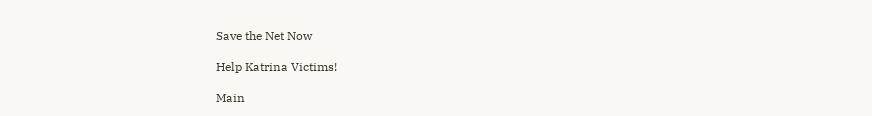Save the Net Now

Help Katrina Victims!

Main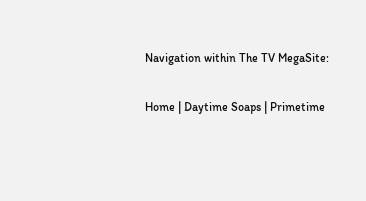Navigation within The TV MegaSite:

Home | Daytime Soaps | Primetime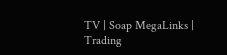TV | Soap MegaLinks | Trading